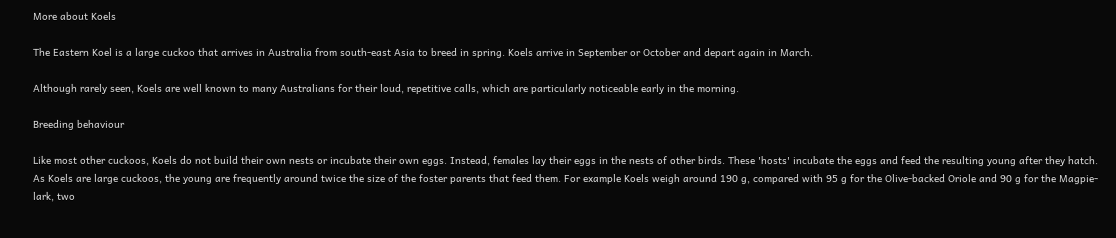More about Koels

The Eastern Koel is a large cuckoo that arrives in Australia from south-east Asia to breed in spring. Koels arrive in September or October and depart again in March.

Although rarely seen, Koels are well known to many Australians for their loud, repetitive calls, which are particularly noticeable early in the morning.

Breeding behaviour

Like most other cuckoos, Koels do not build their own nests or incubate their own eggs. Instead, females lay their eggs in the nests of other birds. These 'hosts' incubate the eggs and feed the resulting young after they hatch. As Koels are large cuckoos, the young are frequently around twice the size of the foster parents that feed them. For example Koels weigh around 190 g, compared with 95 g for the Olive-backed Oriole and 90 g for the Magpie-lark, two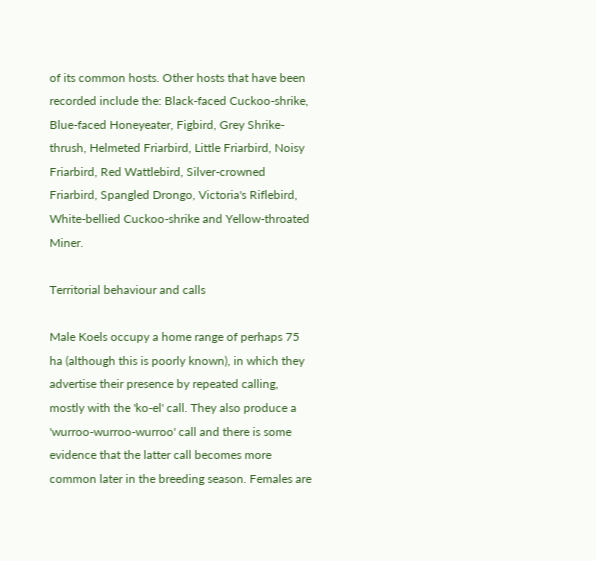of its common hosts. Other hosts that have been recorded include the: Black-faced Cuckoo-shrike, Blue-faced Honeyeater, Figbird, Grey Shrike-thrush, Helmeted Friarbird, Little Friarbird, Noisy Friarbird, Red Wattlebird, Silver-crowned Friarbird, Spangled Drongo, Victoria's Riflebird, White-bellied Cuckoo-shrike and Yellow-throated Miner.

Territorial behaviour and calls

Male Koels occupy a home range of perhaps 75 ha (although this is poorly known), in which they advertise their presence by repeated calling, mostly with the 'ko-el' call. They also produce a 'wurroo-wurroo-wurroo' call and there is some evidence that the latter call becomes more common later in the breeding season. Females are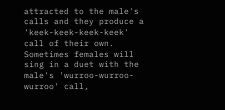attracted to the male's calls and they produce a 'keek-keek-keek-keek' call of their own. Sometimes females will sing in a duet with the male's 'wurroo-wurroo-wurroo' call,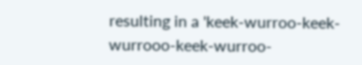resulting in a 'keek-wurroo-keek-wurrooo-keek-wurroo-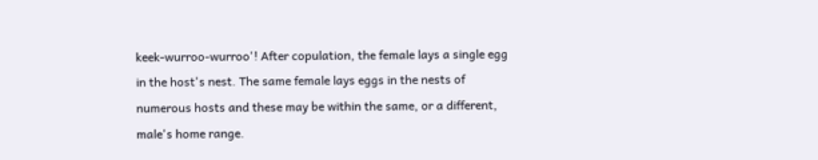keek-wurroo-wurroo'! After copulation, the female lays a single egg in the host's nest. The same female lays eggs in the nests of numerous hosts and these may be within the same, or a different, male's home range.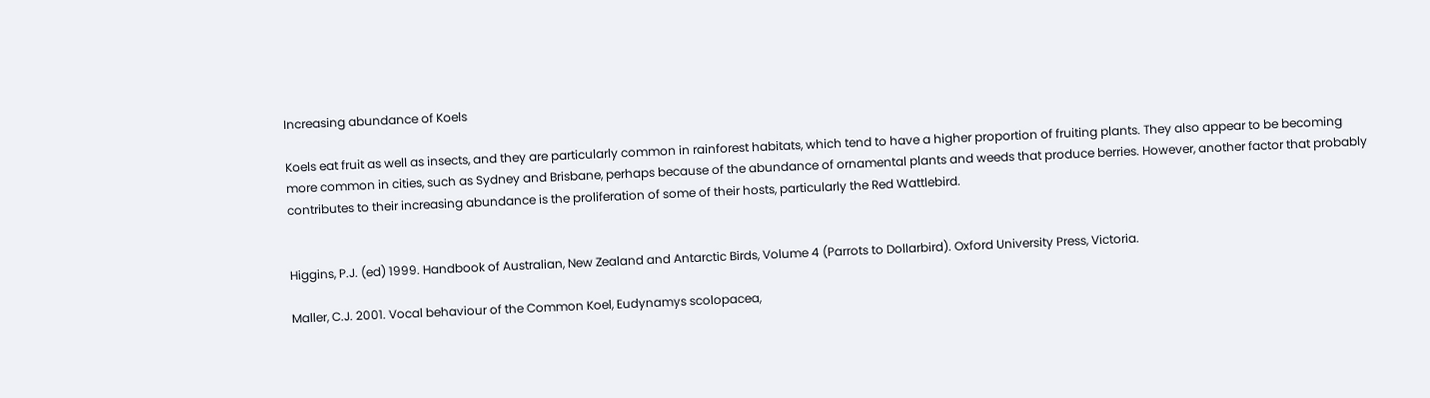Increasing abundance of Koels

Koels eat fruit as well as insects, and they are particularly common in rainforest habitats, which tend to have a higher proportion of fruiting plants. They also appear to be becoming more common in cities, such as Sydney and Brisbane, perhaps because of the abundance of ornamental plants and weeds that produce berries. However, another factor that probably contributes to their increasing abundance is the proliferation of some of their hosts, particularly the Red Wattlebird.


Higgins, P.J. (ed) 1999. Handbook of Australian, New Zealand and Antarctic Birds, Volume 4 (Parrots to Dollarbird). Oxford University Press, Victoria.

Maller, C.J. 2001. Vocal behaviour of the Common Koel, Eudynamys scolopacea,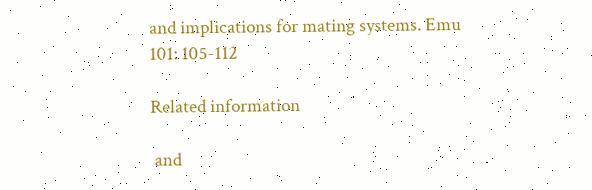and implications for mating systems. Emu 101: 105-112

Related information

 and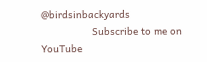@birdsinbackyards
                 Subscribe to me on YouTube